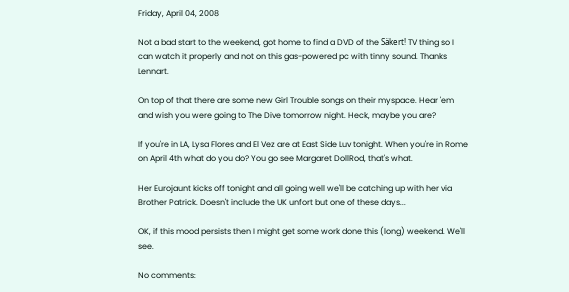Friday, April 04, 2008

Not a bad start to the weekend, got home to find a DVD of the Säkert! TV thing so I can watch it properly and not on this gas-powered pc with tinny sound. Thanks Lennart.

On top of that there are some new Girl Trouble songs on their myspace. Hear 'em and wish you were going to The Dive tomorrow night. Heck, maybe you are?

If you're in LA, Lysa Flores and El Vez are at East Side Luv tonight. When you're in Rome on April 4th what do you do? You go see Margaret DollRod, that's what.

Her Eurojaunt kicks off tonight and all going well we'll be catching up with her via Brother Patrick. Doesn't include the UK unfort but one of these days...

OK, if this mood persists then I might get some work done this (long) weekend. We'll see.

No comments: